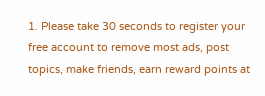1. Please take 30 seconds to register your free account to remove most ads, post topics, make friends, earn reward points at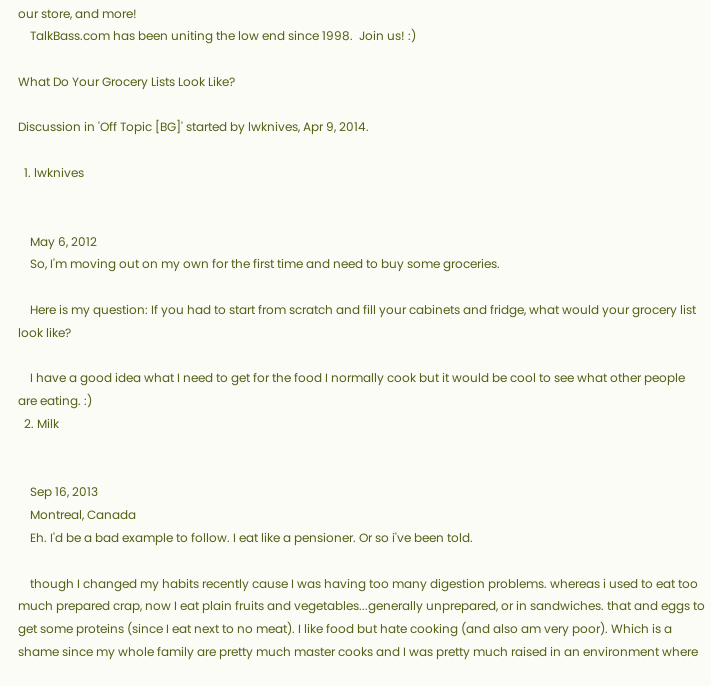our store, and more!
    TalkBass.com has been uniting the low end since 1998.  Join us! :)

What Do Your Grocery Lists Look Like?

Discussion in 'Off Topic [BG]' started by lwknives, Apr 9, 2014.

  1. lwknives


    May 6, 2012
    So, I'm moving out on my own for the first time and need to buy some groceries.

    Here is my question: If you had to start from scratch and fill your cabinets and fridge, what would your grocery list look like?

    I have a good idea what I need to get for the food I normally cook but it would be cool to see what other people are eating. :)
  2. Milk


    Sep 16, 2013
    Montreal, Canada
    Eh. I'd be a bad example to follow. I eat like a pensioner. Or so i've been told.

    though I changed my habits recently cause I was having too many digestion problems. whereas i used to eat too much prepared crap, now I eat plain fruits and vegetables...generally unprepared, or in sandwiches. that and eggs to get some proteins (since I eat next to no meat). I like food but hate cooking (and also am very poor). Which is a shame since my whole family are pretty much master cooks and I was pretty much raised in an environment where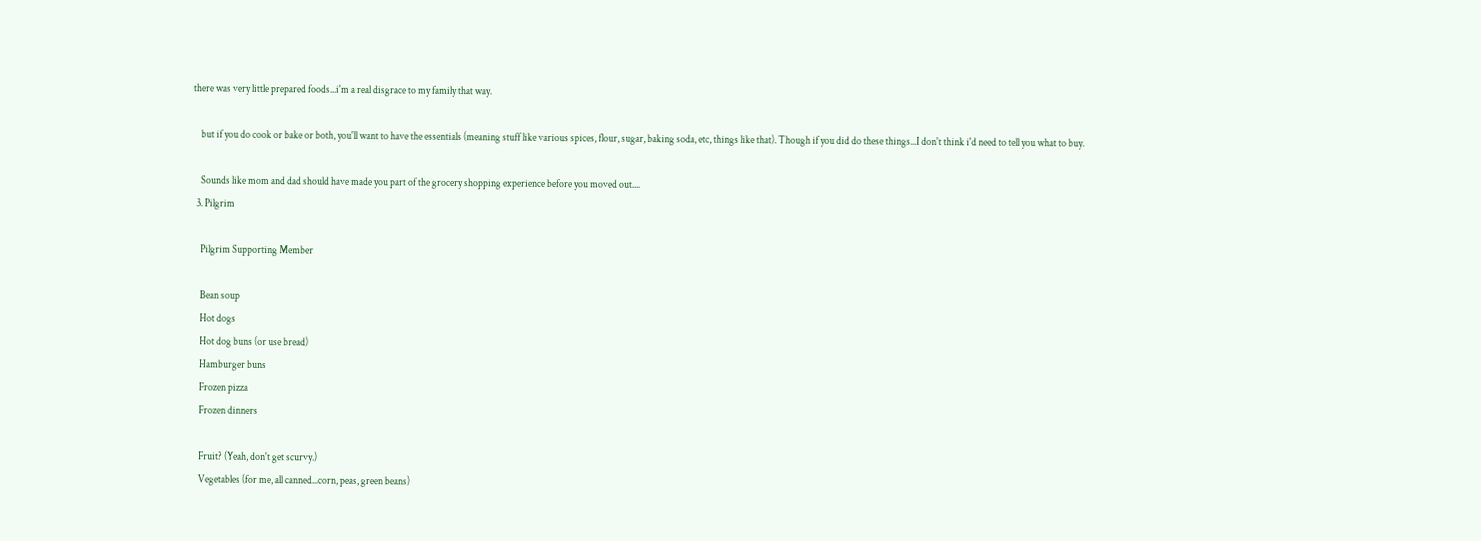there was very little prepared foods...i'm a real disgrace to my family that way.

    but if you do cook or bake or both, you'll want to have the essentials (meaning stuff like various spices, flour, sugar, baking soda, etc, things like that). Though if you did do these things...I don't think i'd need to tell you what to buy.

    Sounds like mom and dad should have made you part of the grocery shopping experience before you moved out....
  3. Pilgrim

    Pilgrim Supporting Member

    Bean soup
    Hot dogs
    Hot dog buns (or use bread)
    Hamburger buns
    Frozen pizza
    Frozen dinners

    Fruit? (Yeah, don't get scurvy.)
    Vegetables (for me, all canned...corn, peas, green beans)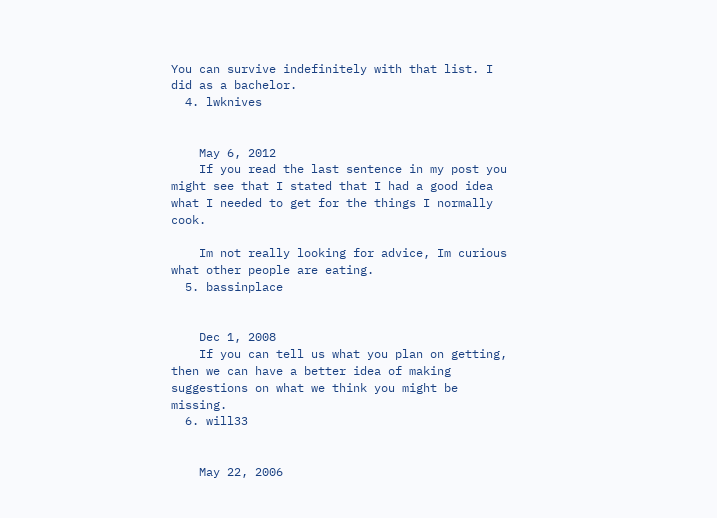You can survive indefinitely with that list. I did as a bachelor.
  4. lwknives


    May 6, 2012
    If you read the last sentence in my post you might see that I stated that I had a good idea what I needed to get for the things I normally cook.

    Im not really looking for advice, Im curious what other people are eating.
  5. bassinplace


    Dec 1, 2008
    If you can tell us what you plan on getting, then we can have a better idea of making suggestions on what we think you might be missing.
  6. will33


    May 22, 2006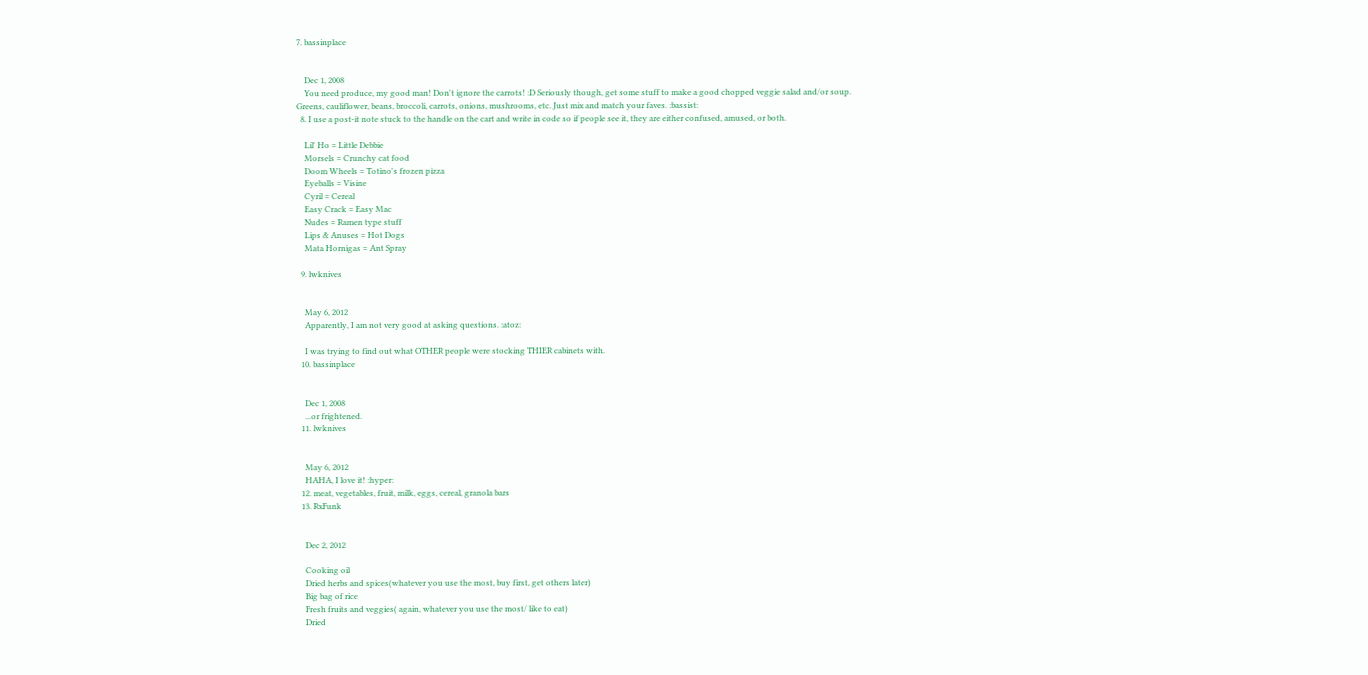7. bassinplace


    Dec 1, 2008
    You need produce, my good man! Don't ignore the carrots! :D Seriously though, get some stuff to make a good chopped veggie salad and/or soup. Greens, cauliflower, beans, broccoli, carrots, onions, mushrooms, etc. Just mix and match your faves. :bassist:
  8. I use a post-it note stuck to the handle on the cart and write in code so if people see it, they are either confused, amused, or both.

    Lil' Ho = Little Debbie
    Morsels = Crunchy cat food
    Doom Wheels = Totino's frozen pizza
    Eyeballs = Visine
    Cyril = Cereal
    Easy Crack = Easy Mac
    Nudes = Ramen type stuff
    Lips & Anuses = Hot Dogs
    Mata Hornigas = Ant Spray

  9. lwknives


    May 6, 2012
    Apparently, I am not very good at asking questions. :atoz:

    I was trying to find out what OTHER people were stocking THIER cabinets with.
  10. bassinplace


    Dec 1, 2008
    ...or frightened.
  11. lwknives


    May 6, 2012
    HAHA, I love it! :hyper:
  12. meat, vegetables, fruit, milk, eggs, cereal, granola bars
  13. RxFunk


    Dec 2, 2012

    Cooking oil
    Dried herbs and spices(whatever you use the most, buy first, get others later)
    Big bag of rice
    Fresh fruits and veggies( again, whatever you use the most/ like to eat)
    Dried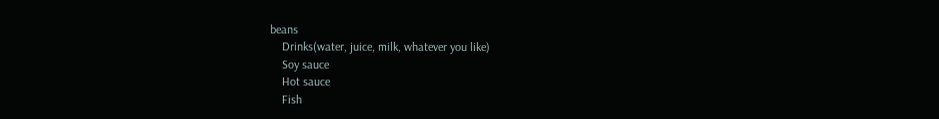beans
    Drinks(water, juice, milk, whatever you like)
    Soy sauce
    Hot sauce
    Fish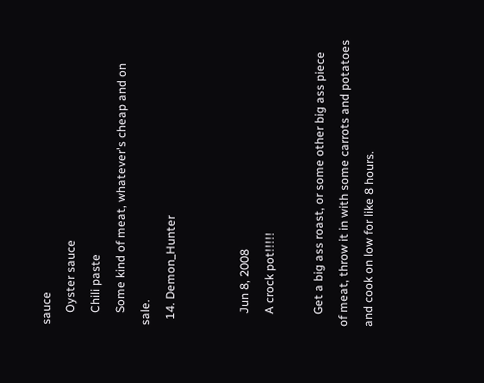sauce
    Oyster sauce
    Chili paste
    Some kind of meat, whatever's cheap and on sale.
  14. Demon_Hunter


    Jun 8, 2008
    A crock pot!!!!!

    Get a big ass roast, or some other big ass piece of meat, throw it in with some carrots and potatoes and cook on low for like 8 hours.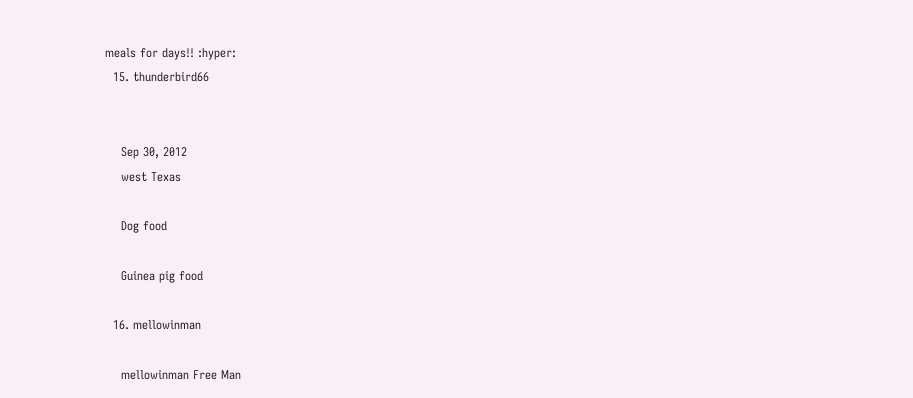meals for days!! :hyper:
  15. thunderbird66


    Sep 30, 2012
    west Texas

    Dog food

    Guinea pig food

  16. mellowinman

    mellowinman Free Man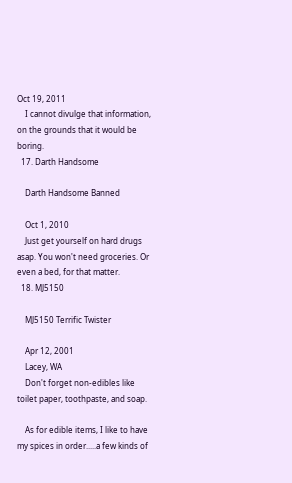Oct 19, 2011
    I cannot divulge that information, on the grounds that it would be boring.
  17. Darth Handsome

    Darth Handsome Banned

    Oct 1, 2010
    Just get yourself on hard drugs asap. You won't need groceries. Or even a bed, for that matter.
  18. MJ5150

    MJ5150 Terrific Twister

    Apr 12, 2001
    Lacey, WA
    Don't forget non-edibles like toilet paper, toothpaste, and soap.

    As for edible items, I like to have my spices in order.....a few kinds of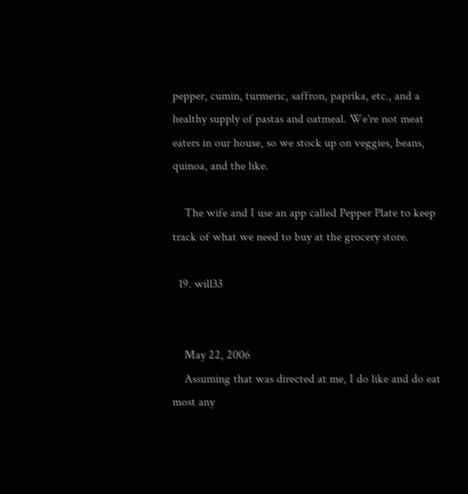pepper, cumin, turmeric, saffron, paprika, etc., and a healthy supply of pastas and oatmeal. We're not meat eaters in our house, so we stock up on veggies, beans, quinoa, and the like.

    The wife and I use an app called Pepper Plate to keep track of what we need to buy at the grocery store.

  19. will33


    May 22, 2006
    Assuming that was directed at me, I do like and do eat most any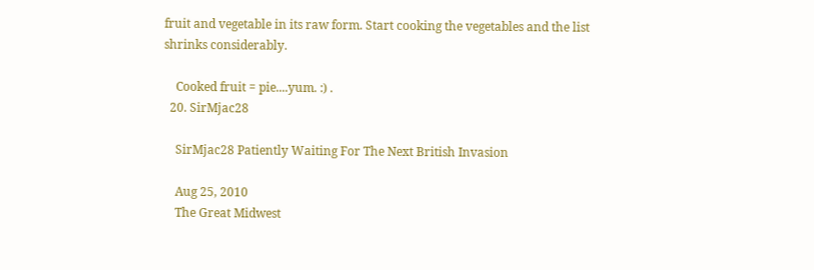fruit and vegetable in its raw form. Start cooking the vegetables and the list shrinks considerably.

    Cooked fruit = pie....yum. :) .
  20. SirMjac28

    SirMjac28 Patiently Waiting For The Next British Invasion

    Aug 25, 2010
    The Great Midwest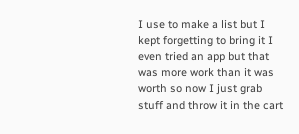I use to make a list but I kept forgetting to bring it I even tried an app but that was more work than it was worth so now I just grab stuff and throw it in the cart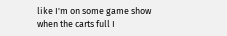like I'm on some game show when the carts full I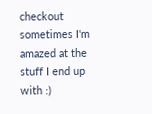checkout sometimes I'm amazed at the stuff I end up with :)